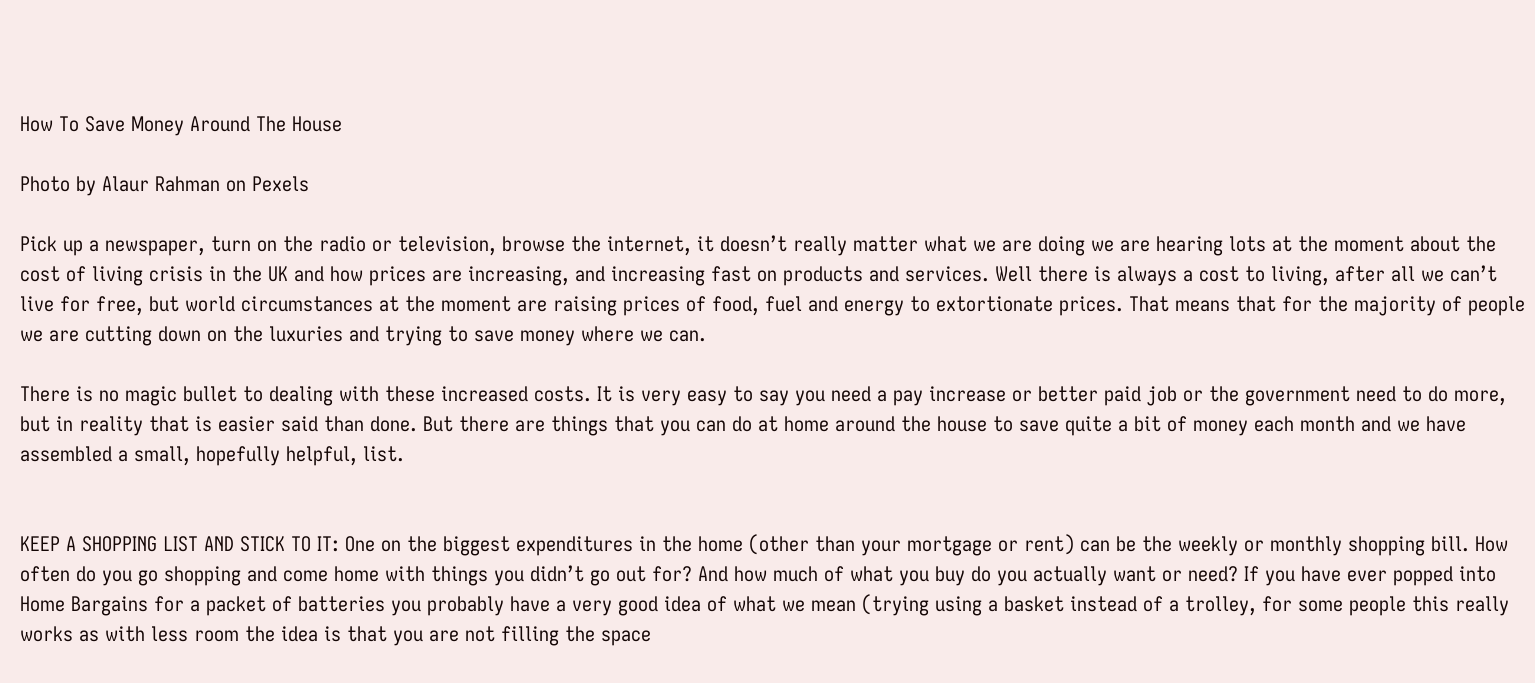How To Save Money Around The House

Photo by Alaur Rahman on Pexels

Pick up a newspaper, turn on the radio or television, browse the internet, it doesn’t really matter what we are doing we are hearing lots at the moment about the cost of living crisis in the UK and how prices are increasing, and increasing fast on products and services. Well there is always a cost to living, after all we can’t live for free, but world circumstances at the moment are raising prices of food, fuel and energy to extortionate prices. That means that for the majority of people we are cutting down on the luxuries and trying to save money where we can.

There is no magic bullet to dealing with these increased costs. It is very easy to say you need a pay increase or better paid job or the government need to do more, but in reality that is easier said than done. But there are things that you can do at home around the house to save quite a bit of money each month and we have assembled a small, hopefully helpful, list.


KEEP A SHOPPING LIST AND STICK TO IT: One on the biggest expenditures in the home (other than your mortgage or rent) can be the weekly or monthly shopping bill. How often do you go shopping and come home with things you didn’t go out for? And how much of what you buy do you actually want or need? If you have ever popped into Home Bargains for a packet of batteries you probably have a very good idea of what we mean (trying using a basket instead of a trolley, for some people this really works as with less room the idea is that you are not filling the space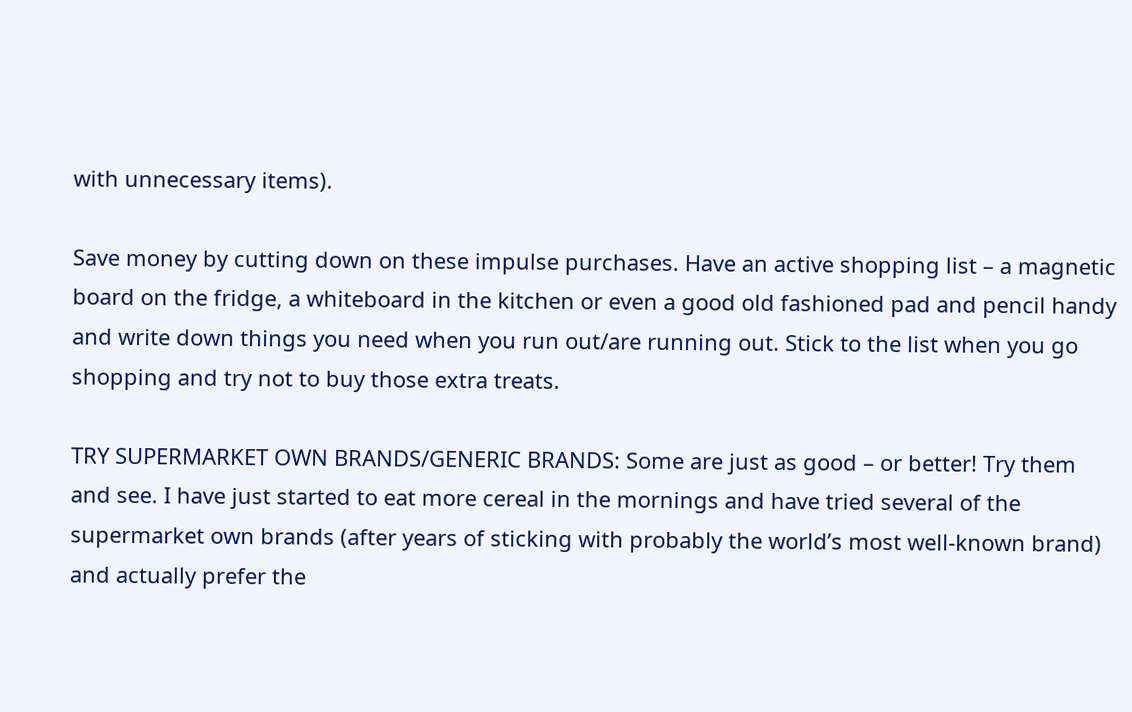with unnecessary items).

Save money by cutting down on these impulse purchases. Have an active shopping list – a magnetic board on the fridge, a whiteboard in the kitchen or even a good old fashioned pad and pencil handy and write down things you need when you run out/are running out. Stick to the list when you go shopping and try not to buy those extra treats.

TRY SUPERMARKET OWN BRANDS/GENERIC BRANDS: Some are just as good – or better! Try them and see. I have just started to eat more cereal in the mornings and have tried several of the supermarket own brands (after years of sticking with probably the world’s most well-known brand) and actually prefer the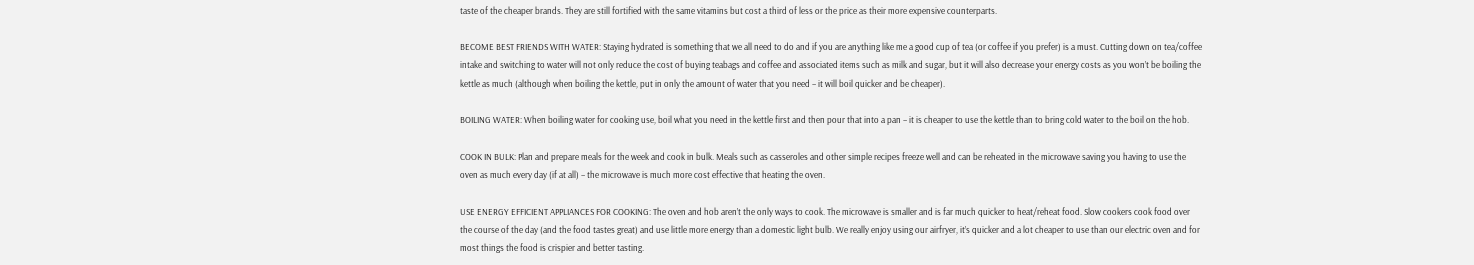taste of the cheaper brands. They are still fortified with the same vitamins but cost a third of less or the price as their more expensive counterparts.

BECOME BEST FRIENDS WITH WATER: Staying hydrated is something that we all need to do and if you are anything like me a good cup of tea (or coffee if you prefer) is a must. Cutting down on tea/coffee intake and switching to water will not only reduce the cost of buying teabags and coffee and associated items such as milk and sugar, but it will also decrease your energy costs as you won’t be boiling the kettle as much (although when boiling the kettle, put in only the amount of water that you need – it will boil quicker and be cheaper).

BOILING WATER: When boiling water for cooking use, boil what you need in the kettle first and then pour that into a pan – it is cheaper to use the kettle than to bring cold water to the boil on the hob.

COOK IN BULK: Plan and prepare meals for the week and cook in bulk. Meals such as casseroles and other simple recipes freeze well and can be reheated in the microwave saving you having to use the oven as much every day (if at all) – the microwave is much more cost effective that heating the oven.

USE ENERGY EFFICIENT APPLIANCES FOR COOKING: The oven and hob aren’t the only ways to cook. The microwave is smaller and is far much quicker to heat/reheat food. Slow cookers cook food over the course of the day (and the food tastes great) and use little more energy than a domestic light bulb. We really enjoy using our airfryer, it’s quicker and a lot cheaper to use than our electric oven and for most things the food is crispier and better tasting.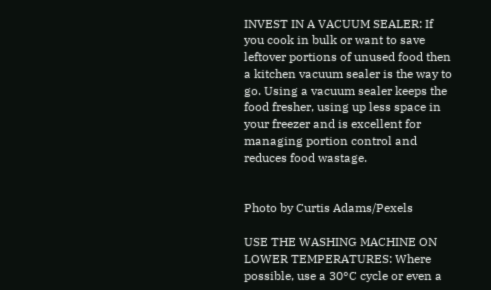INVEST IN A VACUUM SEALER: If you cook in bulk or want to save leftover portions of unused food then a kitchen vacuum sealer is the way to go. Using a vacuum sealer keeps the food fresher, using up less space in your freezer and is excellent for managing portion control and reduces food wastage.


Photo by Curtis Adams/Pexels

USE THE WASHING MACHINE ON LOWER TEMPERATURES: Where possible, use a 30°C cycle or even a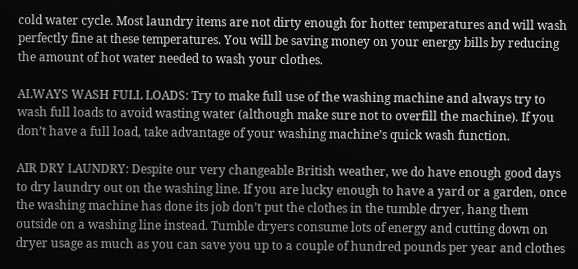cold water cycle. Most laundry items are not dirty enough for hotter temperatures and will wash perfectly fine at these temperatures. You will be saving money on your energy bills by reducing the amount of hot water needed to wash your clothes.

ALWAYS WASH FULL LOADS: Try to make full use of the washing machine and always try to wash full loads to avoid wasting water (although make sure not to overfill the machine). If you don’t have a full load, take advantage of your washing machine’s quick wash function.

AIR DRY LAUNDRY: Despite our very changeable British weather, we do have enough good days to dry laundry out on the washing line. If you are lucky enough to have a yard or a garden, once the washing machine has done its job don’t put the clothes in the tumble dryer, hang them outside on a washing line instead. Tumble dryers consume lots of energy and cutting down on dryer usage as much as you can save you up to a couple of hundred pounds per year and clothes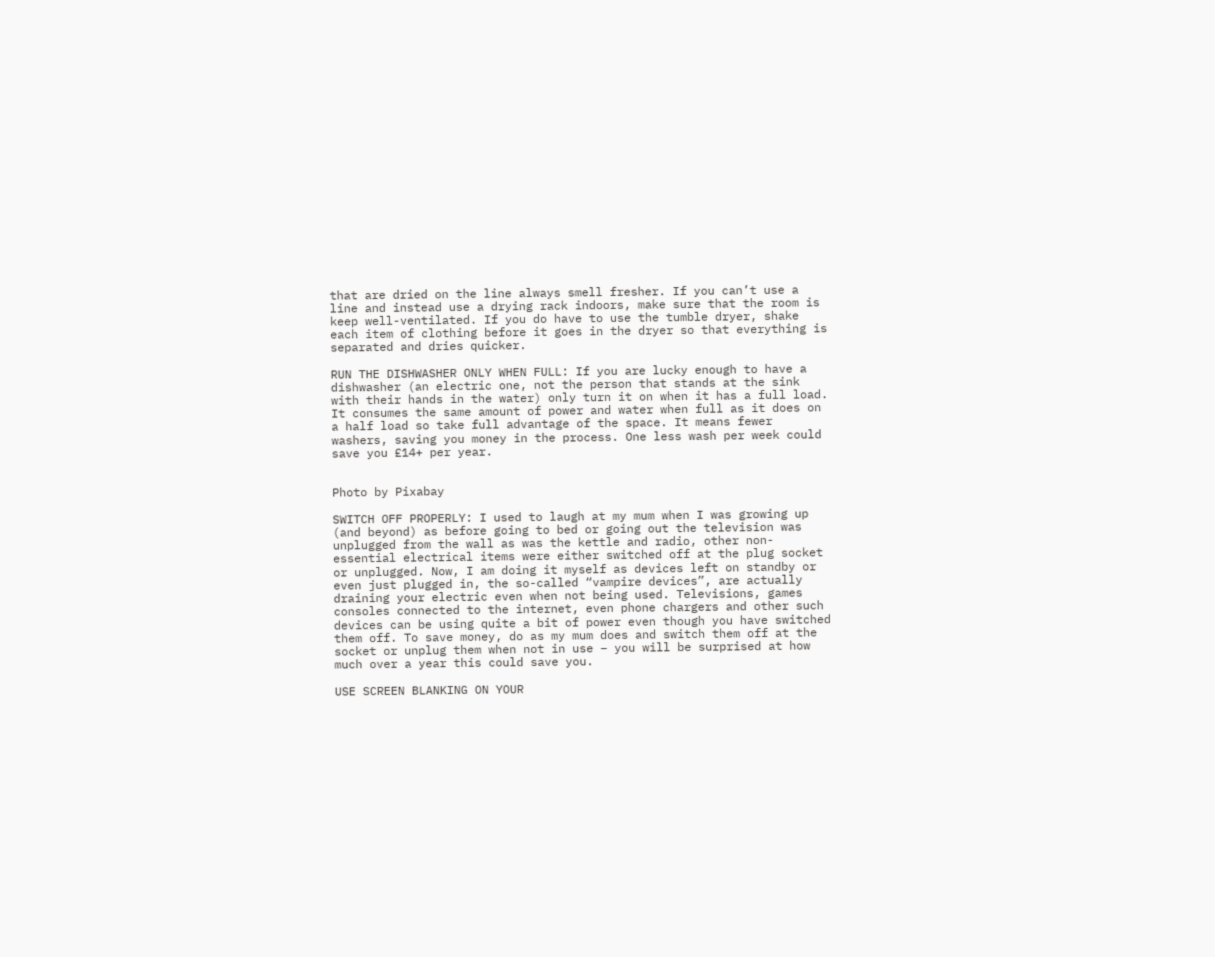that are dried on the line always smell fresher. If you can’t use a line and instead use a drying rack indoors, make sure that the room is keep well-ventilated. If you do have to use the tumble dryer, shake each item of clothing before it goes in the dryer so that everything is separated and dries quicker.

RUN THE DISHWASHER ONLY WHEN FULL: If you are lucky enough to have a dishwasher (an electric one, not the person that stands at the sink with their hands in the water) only turn it on when it has a full load. It consumes the same amount of power and water when full as it does on a half load so take full advantage of the space. It means fewer washers, saving you money in the process. One less wash per week could save you £14+ per year.


Photo by Pixabay

SWITCH OFF PROPERLY: I used to laugh at my mum when I was growing up (and beyond) as before going to bed or going out the television was unplugged from the wall as was the kettle and radio, other non-essential electrical items were either switched off at the plug socket or unplugged. Now, I am doing it myself as devices left on standby or even just plugged in, the so-called “vampire devices”, are actually draining your electric even when not being used. Televisions, games consoles connected to the internet, even phone chargers and other such devices can be using quite a bit of power even though you have switched them off. To save money, do as my mum does and switch them off at the socket or unplug them when not in use – you will be surprised at how much over a year this could save you.

USE SCREEN BLANKING ON YOUR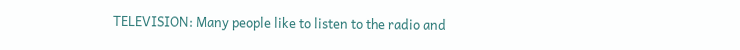TELEVISION: Many people like to listen to the radio and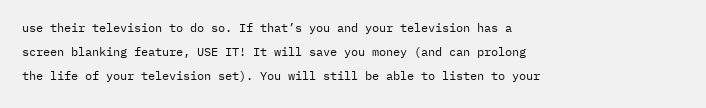use their television to do so. If that’s you and your television has a screen blanking feature, USE IT! It will save you money (and can prolong the life of your television set). You will still be able to listen to your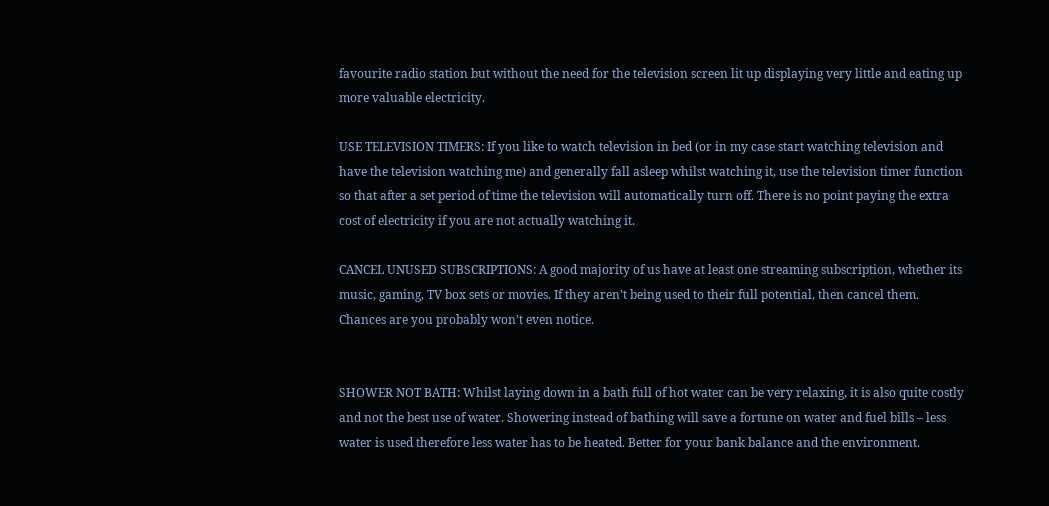favourite radio station but without the need for the television screen lit up displaying very little and eating up more valuable electricity.

USE TELEVISION TIMERS: If you like to watch television in bed (or in my case start watching television and have the television watching me) and generally fall asleep whilst watching it, use the television timer function so that after a set period of time the television will automatically turn off. There is no point paying the extra cost of electricity if you are not actually watching it.

CANCEL UNUSED SUBSCRIPTIONS: A good majority of us have at least one streaming subscription, whether its music, gaming, TV box sets or movies. If they aren’t being used to their full potential, then cancel them. Chances are you probably won’t even notice.


SHOWER NOT BATH: Whilst laying down in a bath full of hot water can be very relaxing, it is also quite costly and not the best use of water. Showering instead of bathing will save a fortune on water and fuel bills – less water is used therefore less water has to be heated. Better for your bank balance and the environment.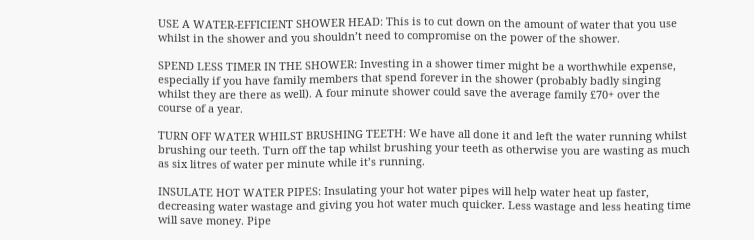USE A WATER-EFFICIENT SHOWER HEAD: This is to cut down on the amount of water that you use whilst in the shower and you shouldn’t need to compromise on the power of the shower.

SPEND LESS TIMER IN THE SHOWER: Investing in a shower timer might be a worthwhile expense, especially if you have family members that spend forever in the shower (probably badly singing whilst they are there as well). A four minute shower could save the average family £70+ over the course of a year.

TURN OFF WATER WHILST BRUSHING TEETH: We have all done it and left the water running whilst brushing our teeth. Turn off the tap whilst brushing your teeth as otherwise you are wasting as much as six litres of water per minute while it’s running.

INSULATE HOT WATER PIPES: Insulating your hot water pipes will help water heat up faster, decreasing water wastage and giving you hot water much quicker. Less wastage and less heating time will save money. Pipe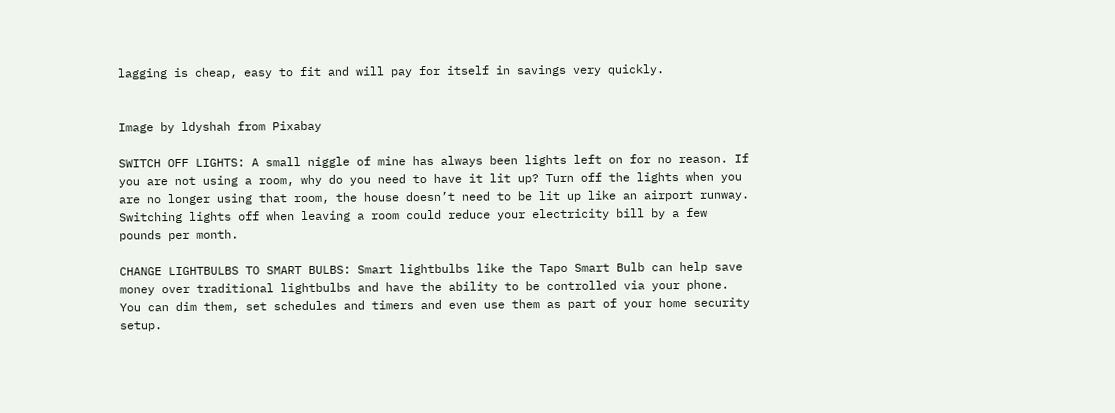lagging is cheap, easy to fit and will pay for itself in savings very quickly.


Image by ldyshah from Pixabay

SWITCH OFF LIGHTS: A small niggle of mine has always been lights left on for no reason. If you are not using a room, why do you need to have it lit up? Turn off the lights when you are no longer using that room, the house doesn’t need to be lit up like an airport runway. Switching lights off when leaving a room could reduce your electricity bill by a few pounds per month.

CHANGE LIGHTBULBS TO SMART BULBS: Smart lightbulbs like the Tapo Smart Bulb can help save money over traditional lightbulbs and have the ability to be controlled via your phone. You can dim them, set schedules and timers and even use them as part of your home security setup.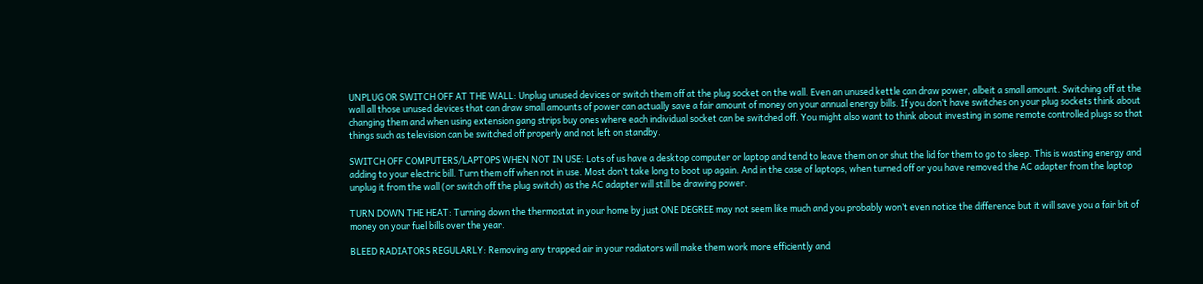UNPLUG OR SWITCH OFF AT THE WALL: Unplug unused devices or switch them off at the plug socket on the wall. Even an unused kettle can draw power, albeit a small amount. Switching off at the wall all those unused devices that can draw small amounts of power can actually save a fair amount of money on your annual energy bills. If you don’t have switches on your plug sockets think about changing them and when using extension gang strips buy ones where each individual socket can be switched off. You might also want to think about investing in some remote controlled plugs so that things such as television can be switched off properly and not left on standby.

SWITCH OFF COMPUTERS/LAPTOPS WHEN NOT IN USE: Lots of us have a desktop computer or laptop and tend to leave them on or shut the lid for them to go to sleep. This is wasting energy and adding to your electric bill. Turn them off when not in use. Most don’t take long to boot up again. And in the case of laptops, when turned off or you have removed the AC adapter from the laptop unplug it from the wall (or switch off the plug switch) as the AC adapter will still be drawing power.

TURN DOWN THE HEAT: Turning down the thermostat in your home by just ONE DEGREE may not seem like much and you probably won’t even notice the difference but it will save you a fair bit of money on your fuel bills over the year.

BLEED RADIATORS REGULARLY: Removing any trapped air in your radiators will make them work more efficiently and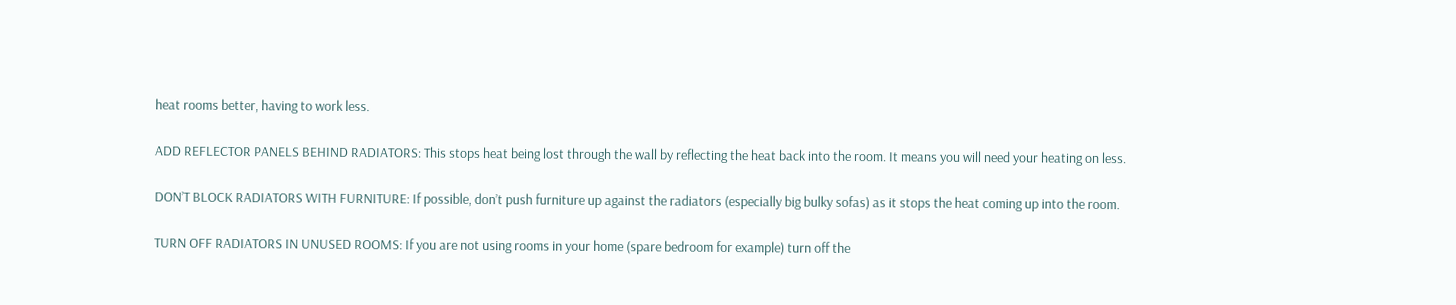heat rooms better, having to work less.

ADD REFLECTOR PANELS BEHIND RADIATORS: This stops heat being lost through the wall by reflecting the heat back into the room. It means you will need your heating on less.

DON’T BLOCK RADIATORS WITH FURNITURE: If possible, don’t push furniture up against the radiators (especially big bulky sofas) as it stops the heat coming up into the room.

TURN OFF RADIATORS IN UNUSED ROOMS: If you are not using rooms in your home (spare bedroom for example) turn off the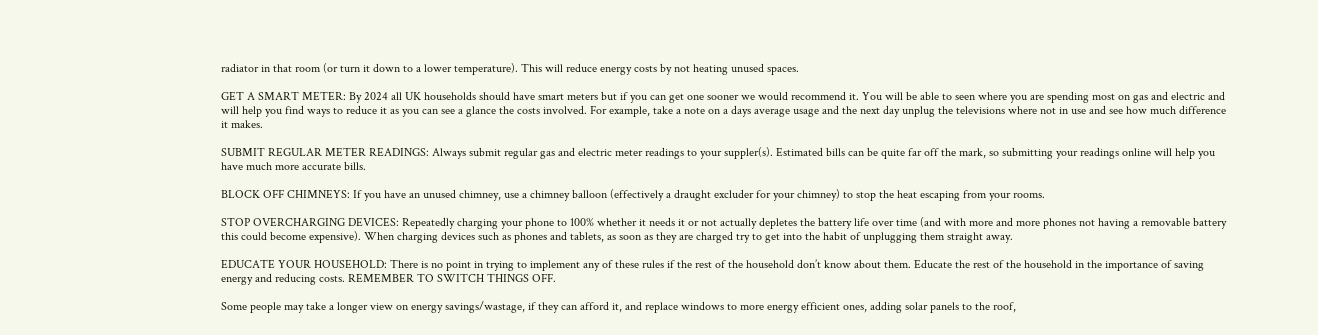radiator in that room (or turn it down to a lower temperature). This will reduce energy costs by not heating unused spaces.

GET A SMART METER: By 2024 all UK households should have smart meters but if you can get one sooner we would recommend it. You will be able to seen where you are spending most on gas and electric and will help you find ways to reduce it as you can see a glance the costs involved. For example, take a note on a days average usage and the next day unplug the televisions where not in use and see how much difference it makes.

SUBMIT REGULAR METER READINGS: Always submit regular gas and electric meter readings to your suppler(s). Estimated bills can be quite far off the mark, so submitting your readings online will help you have much more accurate bills.

BLOCK OFF CHIMNEYS: If you have an unused chimney, use a chimney balloon (effectively a draught excluder for your chimney) to stop the heat escaping from your rooms.

STOP OVERCHARGING DEVICES: Repeatedly charging your phone to 100% whether it needs it or not actually depletes the battery life over time (and with more and more phones not having a removable battery this could become expensive). When charging devices such as phones and tablets, as soon as they are charged try to get into the habit of unplugging them straight away.

EDUCATE YOUR HOUSEHOLD: There is no point in trying to implement any of these rules if the rest of the household don’t know about them. Educate the rest of the household in the importance of saving energy and reducing costs. REMEMBER TO SWITCH THINGS OFF.

Some people may take a longer view on energy savings/wastage, if they can afford it, and replace windows to more energy efficient ones, adding solar panels to the roof,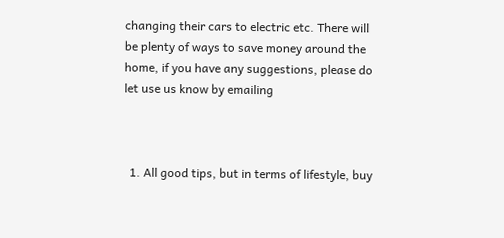changing their cars to electric etc. There will be plenty of ways to save money around the home, if you have any suggestions, please do let use us know by emailing



  1. All good tips, but in terms of lifestyle, buy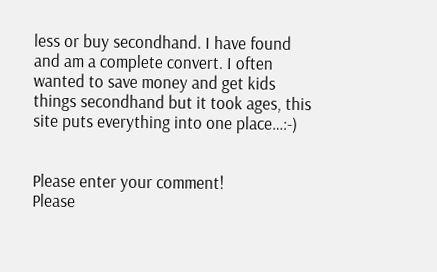less or buy secondhand. I have found and am a complete convert. I often wanted to save money and get kids things secondhand but it took ages, this site puts everything into one place…:-)


Please enter your comment!
Please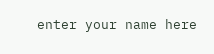enter your name here